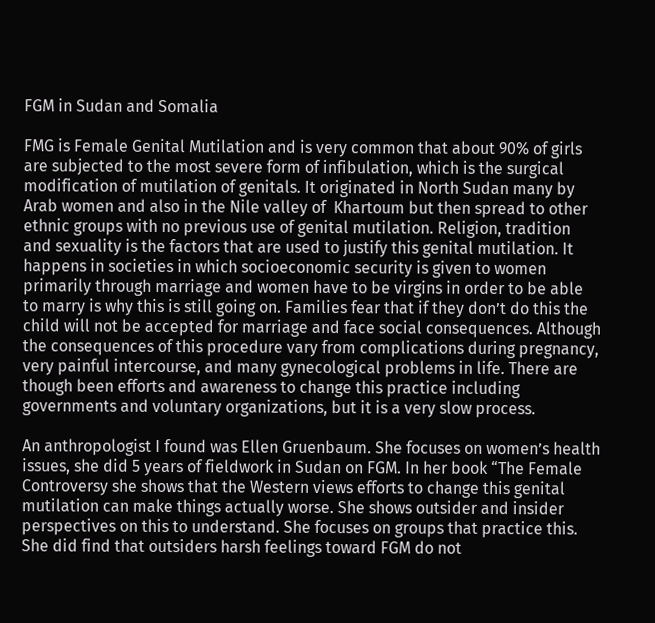FGM in Sudan and Somalia

FMG is Female Genital Mutilation and is very common that about 90% of girls are subjected to the most severe form of infibulation, which is the surgical modification of mutilation of genitals. It originated in North Sudan many by Arab women and also in the Nile valley of  Khartoum but then spread to other ethnic groups with no previous use of genital mutilation. Religion, tradition and sexuality is the factors that are used to justify this genital mutilation. It happens in societies in which socioeconomic security is given to women primarily through marriage and women have to be virgins in order to be able to marry is why this is still going on. Families fear that if they don’t do this the child will not be accepted for marriage and face social consequences. Although the consequences of this procedure vary from complications during pregnancy, very painful intercourse, and many gynecological problems in life. There are though been efforts and awareness to change this practice including governments and voluntary organizations, but it is a very slow process.

An anthropologist I found was Ellen Gruenbaum. She focuses on women’s health issues, she did 5 years of fieldwork in Sudan on FGM. In her book “The Female Controversy she shows that the Western views efforts to change this genital mutilation can make things actually worse. She shows outsider and insider perspectives on this to understand. She focuses on groups that practice this.  She did find that outsiders harsh feelings toward FGM do not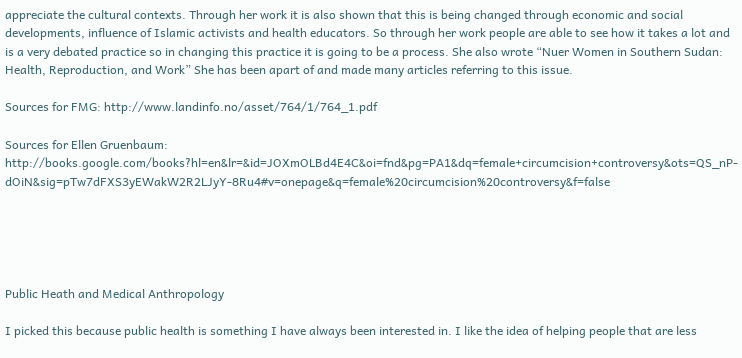appreciate the cultural contexts. Through her work it is also shown that this is being changed through economic and social developments, influence of Islamic activists and health educators. So through her work people are able to see how it takes a lot and is a very debated practice so in changing this practice it is going to be a process. She also wrote “Nuer Women in Southern Sudan: Health, Reproduction, and Work” She has been apart of and made many articles referring to this issue.

Sources for FMG: http://www.landinfo.no/asset/764/1/764_1.pdf

Sources for Ellen Gruenbaum: http://books.google.com/books?hl=en&lr=&id=JOXmOLBd4E4C&oi=fnd&pg=PA1&dq=female+circumcision+controversy&ots=QS_nP-dOiN&sig=pTw7dFXS3yEWakW2R2LJyY-8Ru4#v=onepage&q=female%20circumcision%20controversy&f=false





Public Heath and Medical Anthropology

I picked this because public health is something I have always been interested in. I like the idea of helping people that are less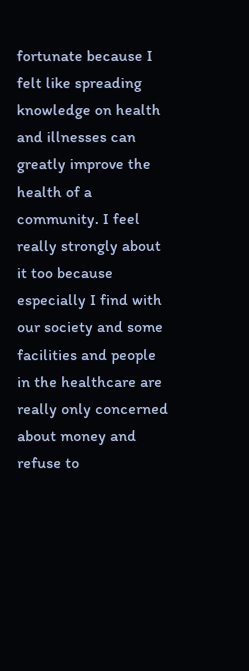fortunate because I felt like spreading knowledge on health and illnesses can greatly improve the health of a community. I feel really strongly about it too because especially I find with our society and some facilities and people in the healthcare are really only concerned about money and refuse to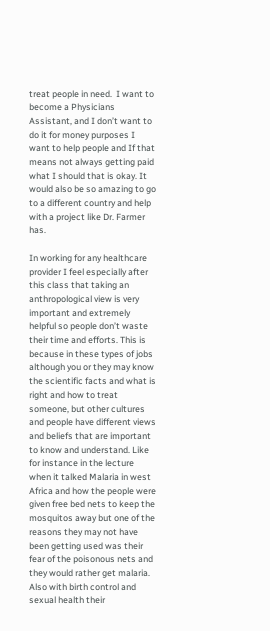treat people in need.  I want to become a Physicians Assistant, and I don’t want to do it for money purposes I want to help people and If that means not always getting paid what I should that is okay. It would also be so amazing to go to a different country and help with a project like Dr. Farmer has.

In working for any healthcare provider I feel especially after this class that taking an anthropological view is very important and extremely helpful so people don’t waste their time and efforts. This is because in these types of jobs although you or they may know the scientific facts and what is right and how to treat someone, but other cultures and people have different views and beliefs that are important to know and understand. Like for instance in the lecture when it talked Malaria in west Africa and how the people were given free bed nets to keep the mosquitos away but one of the reasons they may not have been getting used was their fear of the poisonous nets and they would rather get malaria. Also with birth control and sexual health their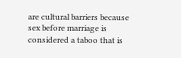are cultural barriers because sex before marriage is considered a taboo that is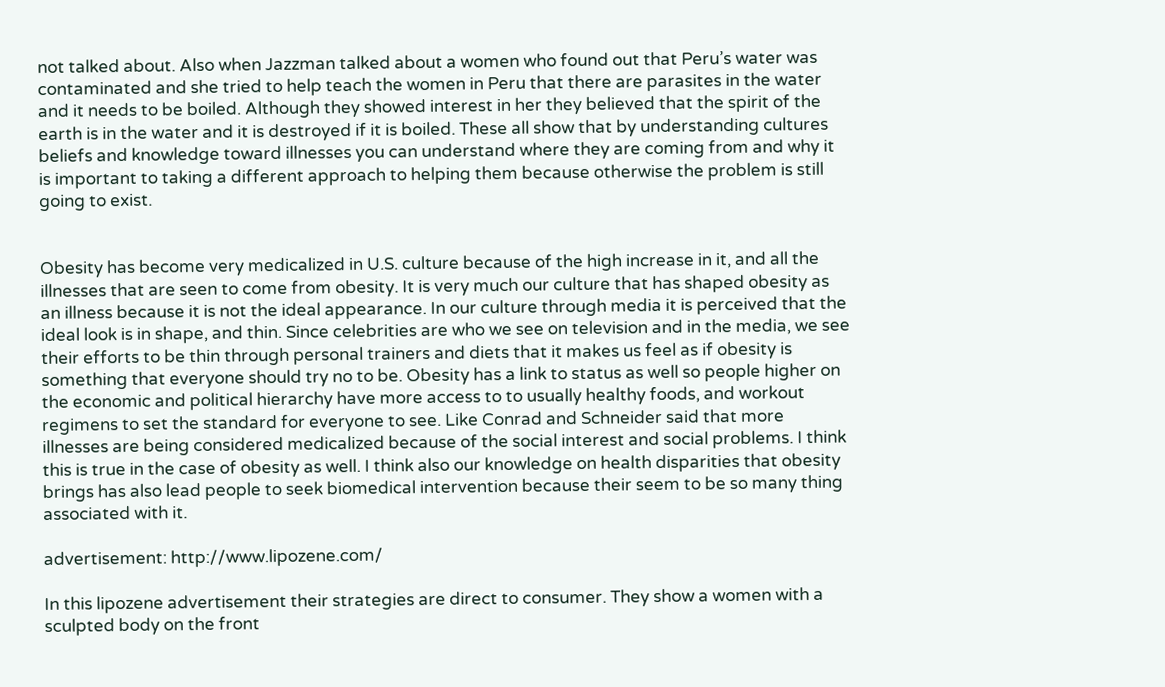not talked about. Also when Jazzman talked about a women who found out that Peru’s water was contaminated and she tried to help teach the women in Peru that there are parasites in the water and it needs to be boiled. Although they showed interest in her they believed that the spirit of the earth is in the water and it is destroyed if it is boiled. These all show that by understanding cultures beliefs and knowledge toward illnesses you can understand where they are coming from and why it is important to taking a different approach to helping them because otherwise the problem is still going to exist.


Obesity has become very medicalized in U.S. culture because of the high increase in it, and all the illnesses that are seen to come from obesity. It is very much our culture that has shaped obesity as an illness because it is not the ideal appearance. In our culture through media it is perceived that the ideal look is in shape, and thin. Since celebrities are who we see on television and in the media, we see their efforts to be thin through personal trainers and diets that it makes us feel as if obesity is something that everyone should try no to be. Obesity has a link to status as well so people higher on the economic and political hierarchy have more access to to usually healthy foods, and workout regimens to set the standard for everyone to see. Like Conrad and Schneider said that more illnesses are being considered medicalized because of the social interest and social problems. I think this is true in the case of obesity as well. I think also our knowledge on health disparities that obesity brings has also lead people to seek biomedical intervention because their seem to be so many thing associated with it.

advertisement: http://www.lipozene.com/

In this lipozene advertisement their strategies are direct to consumer. They show a women with a sculpted body on the front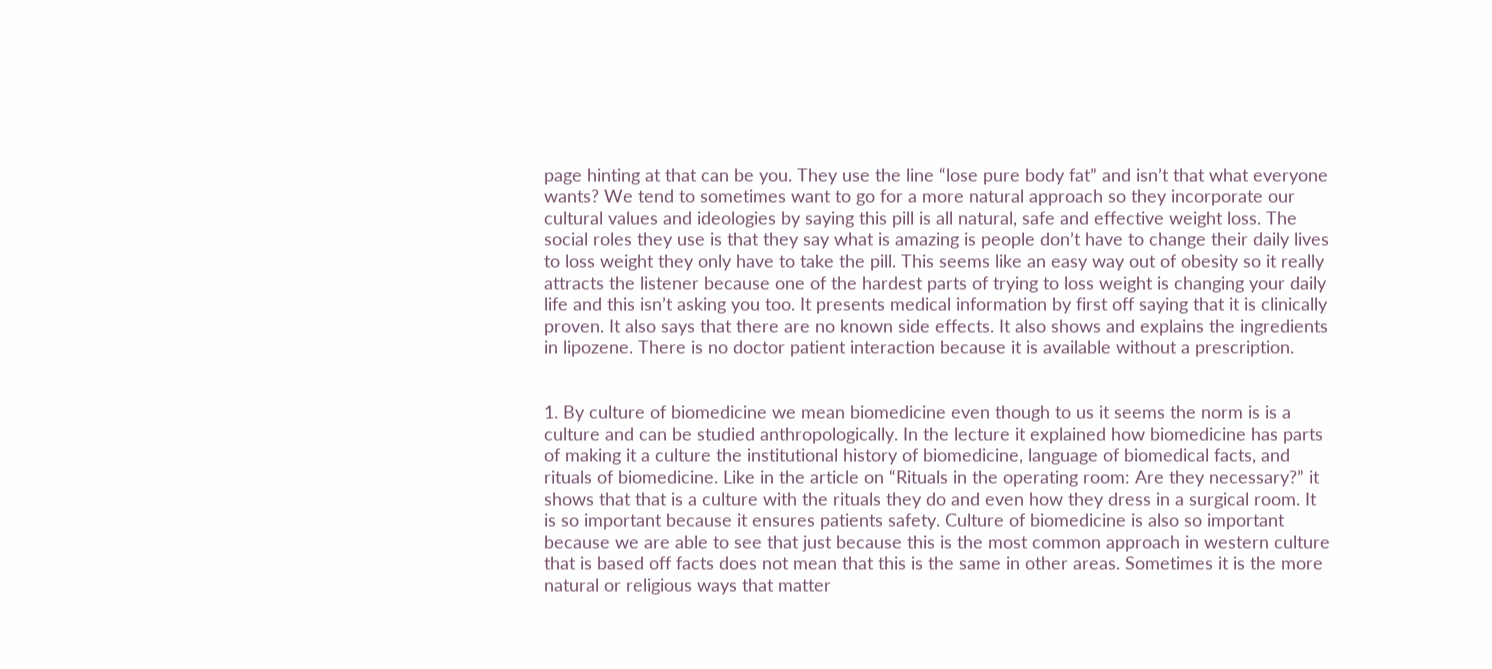page hinting at that can be you. They use the line “lose pure body fat” and isn’t that what everyone wants? We tend to sometimes want to go for a more natural approach so they incorporate our cultural values and ideologies by saying this pill is all natural, safe and effective weight loss. The social roles they use is that they say what is amazing is people don’t have to change their daily lives to loss weight they only have to take the pill. This seems like an easy way out of obesity so it really attracts the listener because one of the hardest parts of trying to loss weight is changing your daily life and this isn’t asking you too. It presents medical information by first off saying that it is clinically proven. It also says that there are no known side effects. It also shows and explains the ingredients in lipozene. There is no doctor patient interaction because it is available without a prescription.


1. By culture of biomedicine we mean biomedicine even though to us it seems the norm is is a culture and can be studied anthropologically. In the lecture it explained how biomedicine has parts of making it a culture the institutional history of biomedicine, language of biomedical facts, and rituals of biomedicine. Like in the article on “Rituals in the operating room: Are they necessary?” it shows that that is a culture with the rituals they do and even how they dress in a surgical room. It is so important because it ensures patients safety. Culture of biomedicine is also so important because we are able to see that just because this is the most common approach in western culture that is based off facts does not mean that this is the same in other areas. Sometimes it is the more natural or religious ways that matter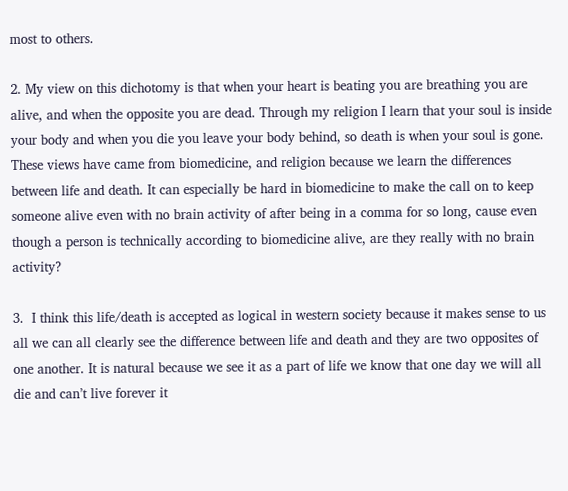most to others.

2. My view on this dichotomy is that when your heart is beating you are breathing you are alive, and when the opposite you are dead. Through my religion I learn that your soul is inside your body and when you die you leave your body behind, so death is when your soul is gone. These views have came from biomedicine, and religion because we learn the differences between life and death. It can especially be hard in biomedicine to make the call on to keep someone alive even with no brain activity of after being in a comma for so long, cause even though a person is technically according to biomedicine alive, are they really with no brain activity?

3.  I think this life/death is accepted as logical in western society because it makes sense to us all we can all clearly see the difference between life and death and they are two opposites of one another. It is natural because we see it as a part of life we know that one day we will all die and can’t live forever it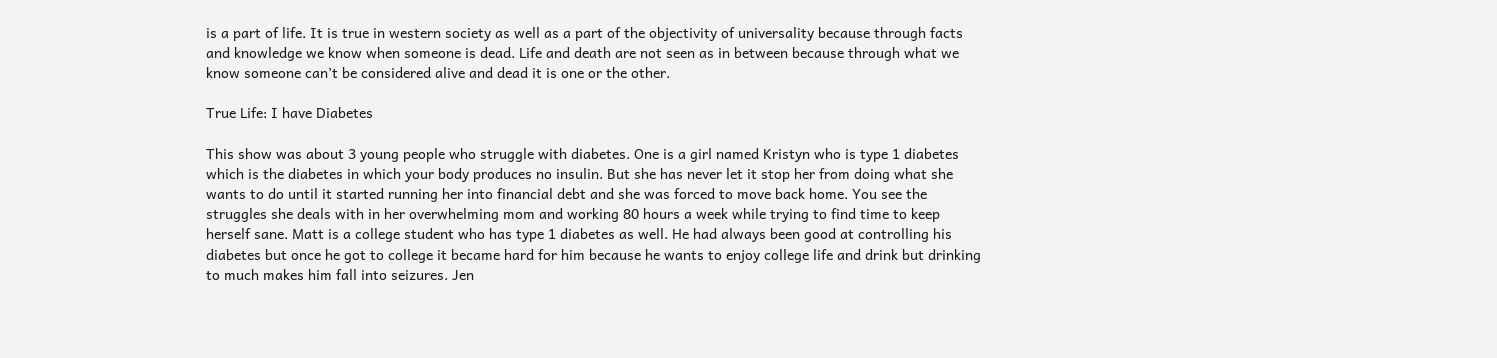is a part of life. It is true in western society as well as a part of the objectivity of universality because through facts and knowledge we know when someone is dead. Life and death are not seen as in between because through what we know someone can’t be considered alive and dead it is one or the other.

True Life: I have Diabetes

This show was about 3 young people who struggle with diabetes. One is a girl named Kristyn who is type 1 diabetes which is the diabetes in which your body produces no insulin. But she has never let it stop her from doing what she wants to do until it started running her into financial debt and she was forced to move back home. You see the struggles she deals with in her overwhelming mom and working 80 hours a week while trying to find time to keep herself sane. Matt is a college student who has type 1 diabetes as well. He had always been good at controlling his diabetes but once he got to college it became hard for him because he wants to enjoy college life and drink but drinking to much makes him fall into seizures. Jen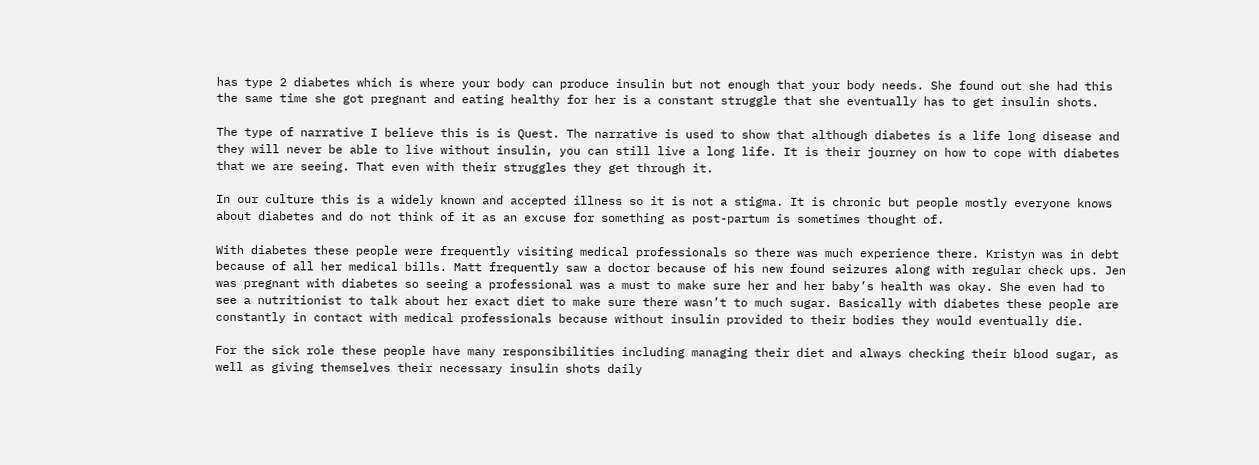has type 2 diabetes which is where your body can produce insulin but not enough that your body needs. She found out she had this the same time she got pregnant and eating healthy for her is a constant struggle that she eventually has to get insulin shots.

The type of narrative I believe this is is Quest. The narrative is used to show that although diabetes is a life long disease and they will never be able to live without insulin, you can still live a long life. It is their journey on how to cope with diabetes that we are seeing. That even with their struggles they get through it.

In our culture this is a widely known and accepted illness so it is not a stigma. It is chronic but people mostly everyone knows about diabetes and do not think of it as an excuse for something as post-partum is sometimes thought of.

With diabetes these people were frequently visiting medical professionals so there was much experience there. Kristyn was in debt because of all her medical bills. Matt frequently saw a doctor because of his new found seizures along with regular check ups. Jen was pregnant with diabetes so seeing a professional was a must to make sure her and her baby’s health was okay. She even had to see a nutritionist to talk about her exact diet to make sure there wasn’t to much sugar. Basically with diabetes these people are constantly in contact with medical professionals because without insulin provided to their bodies they would eventually die.

For the sick role these people have many responsibilities including managing their diet and always checking their blood sugar, as well as giving themselves their necessary insulin shots daily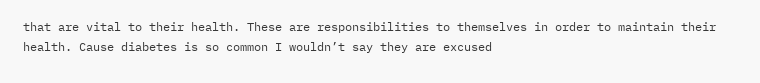that are vital to their health. These are responsibilities to themselves in order to maintain their health. Cause diabetes is so common I wouldn’t say they are excused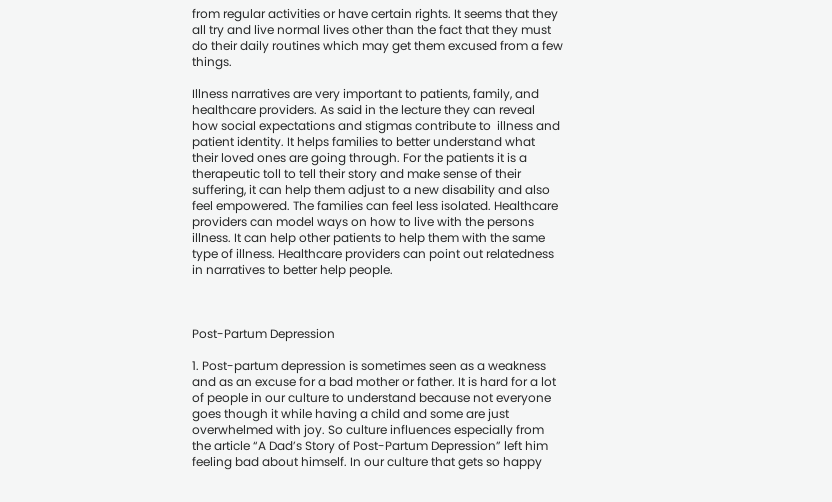from regular activities or have certain rights. It seems that they all try and live normal lives other than the fact that they must do their daily routines which may get them excused from a few things.

Illness narratives are very important to patients, family, and healthcare providers. As said in the lecture they can reveal how social expectations and stigmas contribute to  illness and patient identity. It helps families to better understand what their loved ones are going through. For the patients it is a therapeutic toll to tell their story and make sense of their suffering, it can help them adjust to a new disability and also feel empowered. The families can feel less isolated. Healthcare providers can model ways on how to live with the persons illness. It can help other patients to help them with the same type of illness. Healthcare providers can point out relatedness in narratives to better help people.



Post-Partum Depression

1. Post-partum depression is sometimes seen as a weakness and as an excuse for a bad mother or father. It is hard for a lot of people in our culture to understand because not everyone goes though it while having a child and some are just overwhelmed with joy. So culture influences especially from the article “A Dad’s Story of Post-Partum Depression” left him feeling bad about himself. In our culture that gets so happy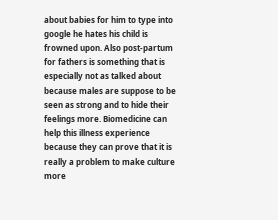about babies for him to type into google he hates his child is frowned upon. Also post-partum for fathers is something that is especially not as talked about because males are suppose to be seen as strong and to hide their feelings more. Biomedicine can help this illness experience because they can prove that it is really a problem to make culture more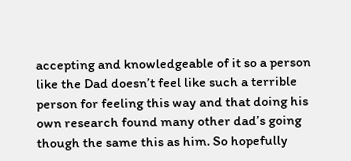accepting and knowledgeable of it so a person like the Dad doesn’t feel like such a terrible person for feeling this way and that doing his own research found many other dad’s going though the same this as him. So hopefully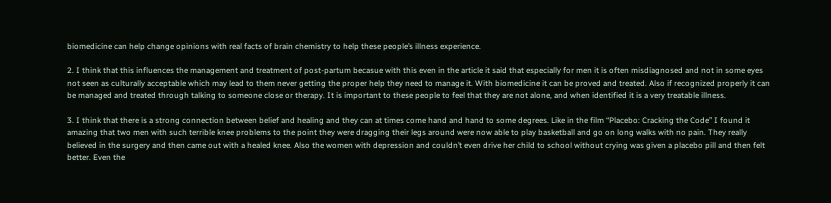biomedicine can help change opinions with real facts of brain chemistry to help these people’s illness experience.

2. I think that this influences the management and treatment of post-partum becasue with this even in the article it said that especially for men it is often misdiagnosed and not in some eyes not seen as culturally acceptable which may lead to them never getting the proper help they need to manage it. With biomedicine it can be proved and treated. Also if recognized properly it can be managed and treated through talking to someone close or therapy. It is important to these people to feel that they are not alone, and when identified it is a very treatable illness.

3. I think that there is a strong connection between belief and healing and they can at times come hand and hand to some degrees. Like in the film “Placebo: Cracking the Code” I found it amazing that two men with such terrible knee problems to the point they were dragging their legs around were now able to play basketball and go on long walks with no pain. They really believed in the surgery and then came out with a healed knee. Also the women with depression and couldn’t even drive her child to school without crying was given a placebo pill and then felt better. Even the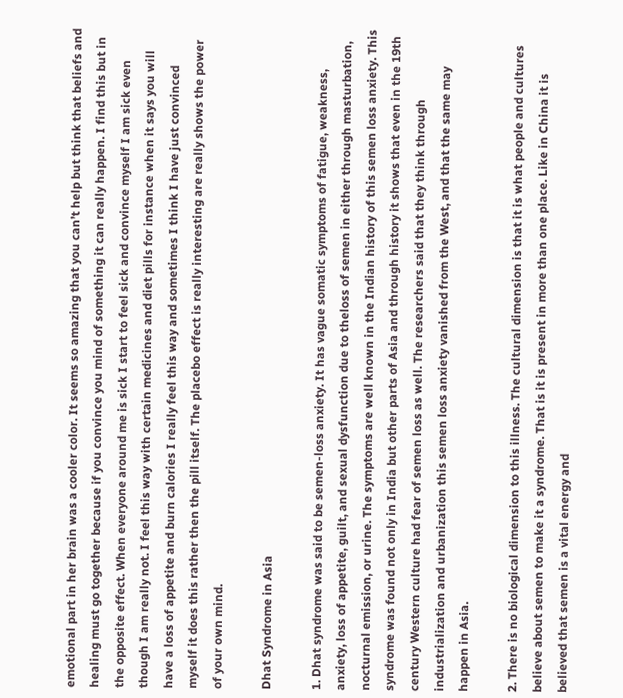emotional part in her brain was a cooler color. It seems so amazing that you can’t help but think that beliefs and healing must go together because if you convince you mind of something it can really happen. I find this but in the opposite effect. When everyone around me is sick I start to feel sick and convince myself I am sick even though I am really not. I feel this way with certain medicines and diet pills for instance when it says you will have a loss of appetite and burn calories I really feel this way and sometimes I think I have just convinced myself it does this rather then the pill itself. The placebo effect is really interesting are really shows the power of your own mind.

Dhat Syndrome in Asia

1. Dhat syndrome was said to be semen-loss anxiety. It has vague somatic symptoms of fatigue, weakness, anxiety, loss of appetite, guilt, and sexual dysfunction due to theloss of semen in either through masturbation, nocturnal emission, or urine. The symptoms are well known in the Indian history of this semen loss anxiety. This syndrome was found not only in India but other parts of Asia and through history it shows that even in the 19th century Western culture had fear of semen loss as well. The researchers said that they think through industrialization and urbanization this semen loss anxiety vanished from the West, and that the same may happen in Asia.

2. There is no biological dimension to this illness. The cultural dimension is that it is what people and cultures believe about semen to make it a syndrome. That is it is present in more than one place. Like in China it is believed that semen is a vital energy and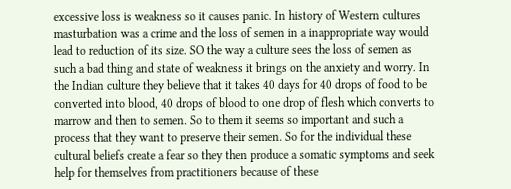excessive loss is weakness so it causes panic. In history of Western cultures masturbation was a crime and the loss of semen in a inappropriate way would lead to reduction of its size. SO the way a culture sees the loss of semen as such a bad thing and state of weakness it brings on the anxiety and worry. In the Indian culture they believe that it takes 40 days for 40 drops of food to be converted into blood, 40 drops of blood to one drop of flesh which converts to marrow and then to semen. So to them it seems so important and such a process that they want to preserve their semen. So for the individual these cultural beliefs create a fear so they then produce a somatic symptoms and seek help for themselves from practitioners because of these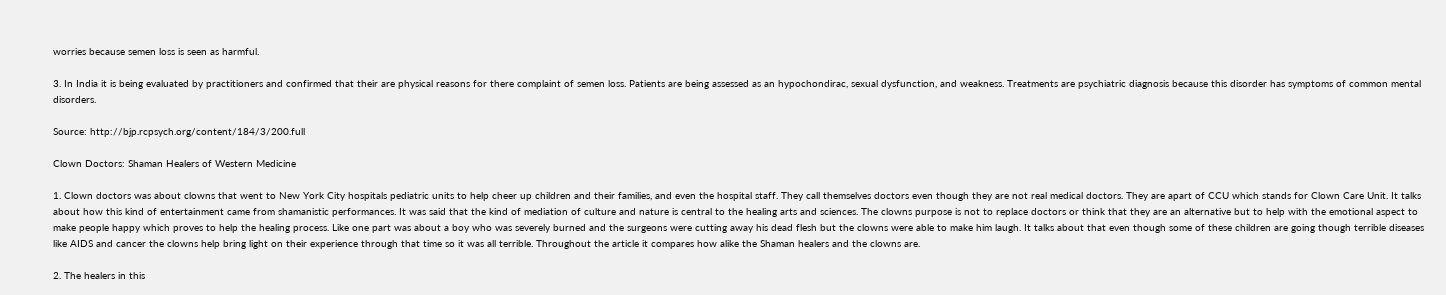worries because semen loss is seen as harmful.

3. In India it is being evaluated by practitioners and confirmed that their are physical reasons for there complaint of semen loss. Patients are being assessed as an hypochondirac, sexual dysfunction, and weakness. Treatments are psychiatric diagnosis because this disorder has symptoms of common mental disorders.

Source: http://bjp.rcpsych.org/content/184/3/200.full

Clown Doctors: Shaman Healers of Western Medicine

1. Clown doctors was about clowns that went to New York City hospitals pediatric units to help cheer up children and their families, and even the hospital staff. They call themselves doctors even though they are not real medical doctors. They are apart of CCU which stands for Clown Care Unit. It talks about how this kind of entertainment came from shamanistic performances. It was said that the kind of mediation of culture and nature is central to the healing arts and sciences. The clowns purpose is not to replace doctors or think that they are an alternative but to help with the emotional aspect to make people happy which proves to help the healing process. Like one part was about a boy who was severely burned and the surgeons were cutting away his dead flesh but the clowns were able to make him laugh. It talks about that even though some of these children are going though terrible diseases like AIDS and cancer the clowns help bring light on their experience through that time so it was all terrible. Throughout the article it compares how alike the Shaman healers and the clowns are.

2. The healers in this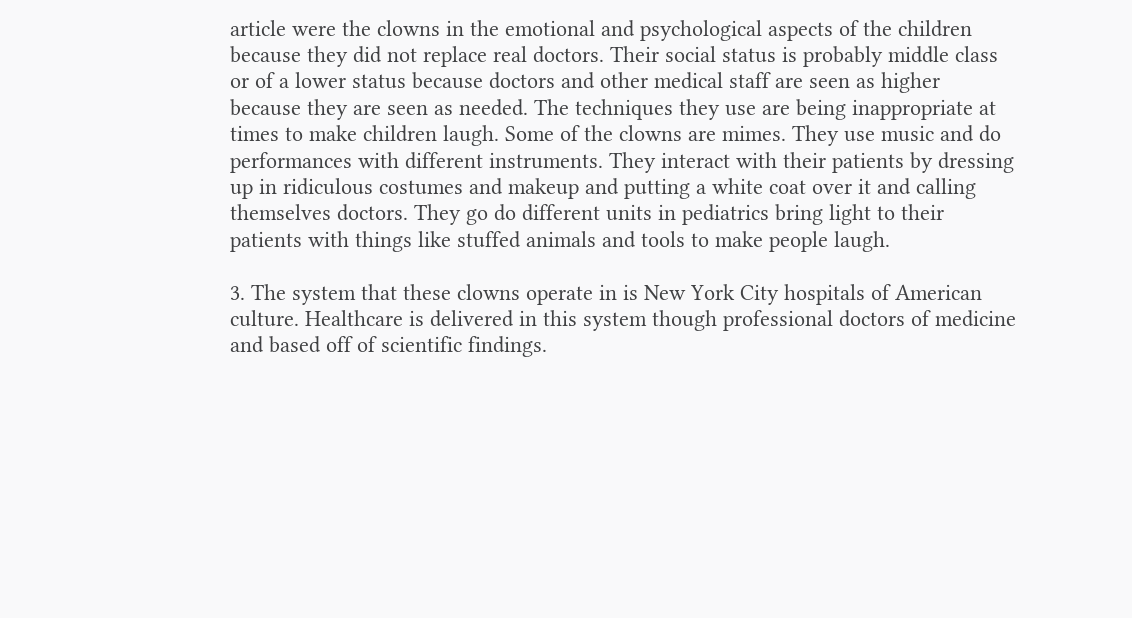article were the clowns in the emotional and psychological aspects of the children because they did not replace real doctors. Their social status is probably middle class or of a lower status because doctors and other medical staff are seen as higher because they are seen as needed. The techniques they use are being inappropriate at times to make children laugh. Some of the clowns are mimes. They use music and do performances with different instruments. They interact with their patients by dressing up in ridiculous costumes and makeup and putting a white coat over it and calling themselves doctors. They go do different units in pediatrics bring light to their patients with things like stuffed animals and tools to make people laugh.

3. The system that these clowns operate in is New York City hospitals of American culture. Healthcare is delivered in this system though professional doctors of medicine and based off of scientific findings.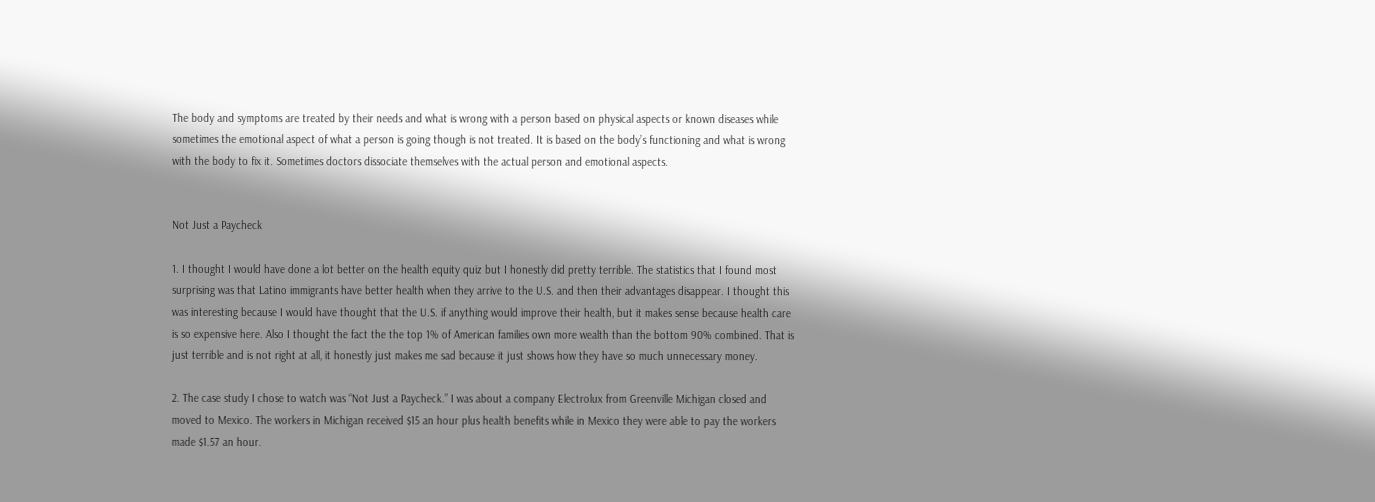The body and symptoms are treated by their needs and what is wrong with a person based on physical aspects or known diseases while sometimes the emotional aspect of what a person is going though is not treated. It is based on the body’s functioning and what is wrong with the body to fix it. Sometimes doctors dissociate themselves with the actual person and emotional aspects.


Not Just a Paycheck

1. I thought I would have done a lot better on the health equity quiz but I honestly did pretty terrible. The statistics that I found most surprising was that Latino immigrants have better health when they arrive to the U.S. and then their advantages disappear. I thought this was interesting because I would have thought that the U.S. if anything would improve their health, but it makes sense because health care is so expensive here. Also I thought the fact the the top 1% of American families own more wealth than the bottom 90% combined. That is just terrible and is not right at all, it honestly just makes me sad because it just shows how they have so much unnecessary money.

2. The case study I chose to watch was “Not Just a Paycheck.” I was about a company Electrolux from Greenville Michigan closed and moved to Mexico. The workers in Michigan received $15 an hour plus health benefits while in Mexico they were able to pay the workers made $1.57 an hour.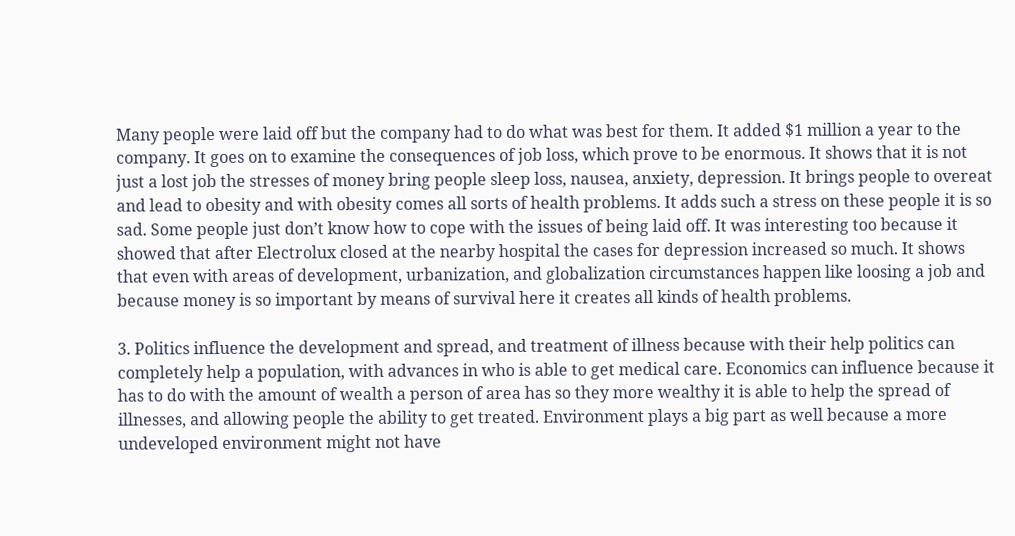Many people were laid off but the company had to do what was best for them. It added $1 million a year to the company. It goes on to examine the consequences of job loss, which prove to be enormous. It shows that it is not just a lost job the stresses of money bring people sleep loss, nausea, anxiety, depression. It brings people to overeat and lead to obesity and with obesity comes all sorts of health problems. It adds such a stress on these people it is so sad. Some people just don’t know how to cope with the issues of being laid off. It was interesting too because it showed that after Electrolux closed at the nearby hospital the cases for depression increased so much. It shows that even with areas of development, urbanization, and globalization circumstances happen like loosing a job and because money is so important by means of survival here it creates all kinds of health problems.

3. Politics influence the development and spread, and treatment of illness because with their help politics can completely help a population, with advances in who is able to get medical care. Economics can influence because it has to do with the amount of wealth a person of area has so they more wealthy it is able to help the spread of illnesses, and allowing people the ability to get treated. Environment plays a big part as well because a more undeveloped environment might not have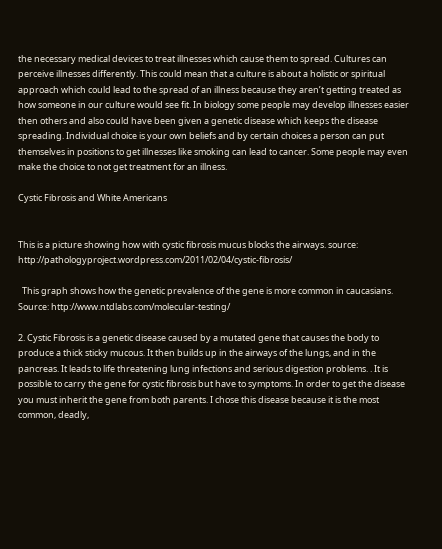the necessary medical devices to treat illnesses which cause them to spread. Cultures can perceive illnesses differently. This could mean that a culture is about a holistic or spiritual approach which could lead to the spread of an illness because they aren’t getting treated as how someone in our culture would see fit. In biology some people may develop illnesses easier then others and also could have been given a genetic disease which keeps the disease spreading. Individual choice is your own beliefs and by certain choices a person can put themselves in positions to get illnesses like smoking can lead to cancer. Some people may even make the choice to not get treatment for an illness.

Cystic Fibrosis and White Americans


This is a picture showing how with cystic fibrosis mucus blocks the airways. source: http://pathologyproject.wordpress.com/2011/02/04/cystic-fibrosis/

  This graph shows how the genetic prevalence of the gene is more common in caucasians. Source: http://www.ntdlabs.com/molecular-testing/

2. Cystic Fibrosis is a genetic disease caused by a mutated gene that causes the body to produce a thick sticky mucous. It then builds up in the airways of the lungs, and in the pancreas. It leads to life threatening lung infections and serious digestion problems. . It is possible to carry the gene for cystic fibrosis but have to symptoms. In order to get the disease you must inherit the gene from both parents. I chose this disease because it is the most common, deadly,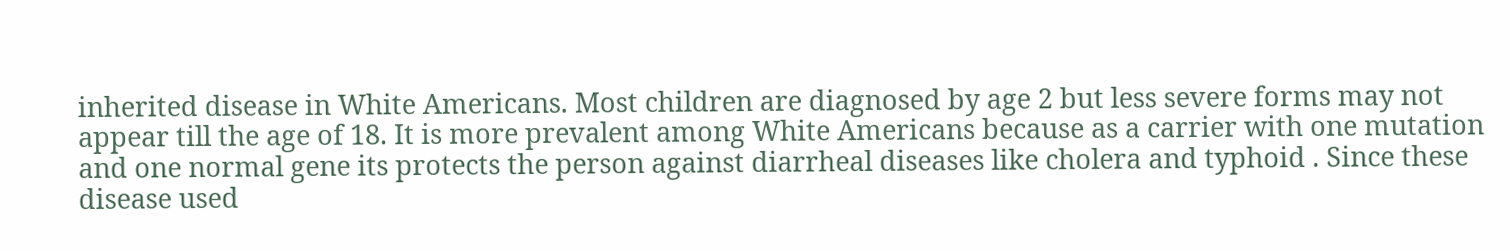inherited disease in White Americans. Most children are diagnosed by age 2 but less severe forms may not appear till the age of 18. It is more prevalent among White Americans because as a carrier with one mutation and one normal gene its protects the person against diarrheal diseases like cholera and typhoid . Since these disease used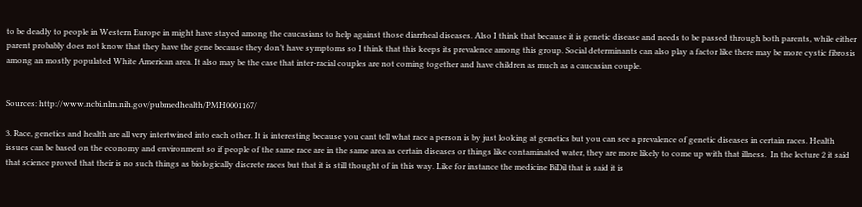to be deadly to people in Western Europe in might have stayed among the caucasians to help against those diarrheal diseases. Also I think that because it is genetic disease and needs to be passed through both parents, while either parent probably does not know that they have the gene because they don’t have symptoms so I think that this keeps its prevalence among this group. Social determinants can also play a factor like there may be more cystic fibrosis among an mostly populated White American area. It also may be the case that inter-racial couples are not coming together and have children as much as a caucasian couple.


Sources: http://www.ncbi.nlm.nih.gov/pubmedhealth/PMH0001167/

3. Race, genetics and health are all very intertwined into each other. It is interesting because you cant tell what race a person is by just looking at genetics but you can see a prevalence of genetic diseases in certain races. Health issues can be based on the economy and environment so if people of the same race are in the same area as certain diseases or things like contaminated water, they are more likely to come up with that illness.  In the lecture 2 it said that science proved that their is no such things as biologically discrete races but that it is still thought of in this way. Like for instance the medicine BiDil that is said it is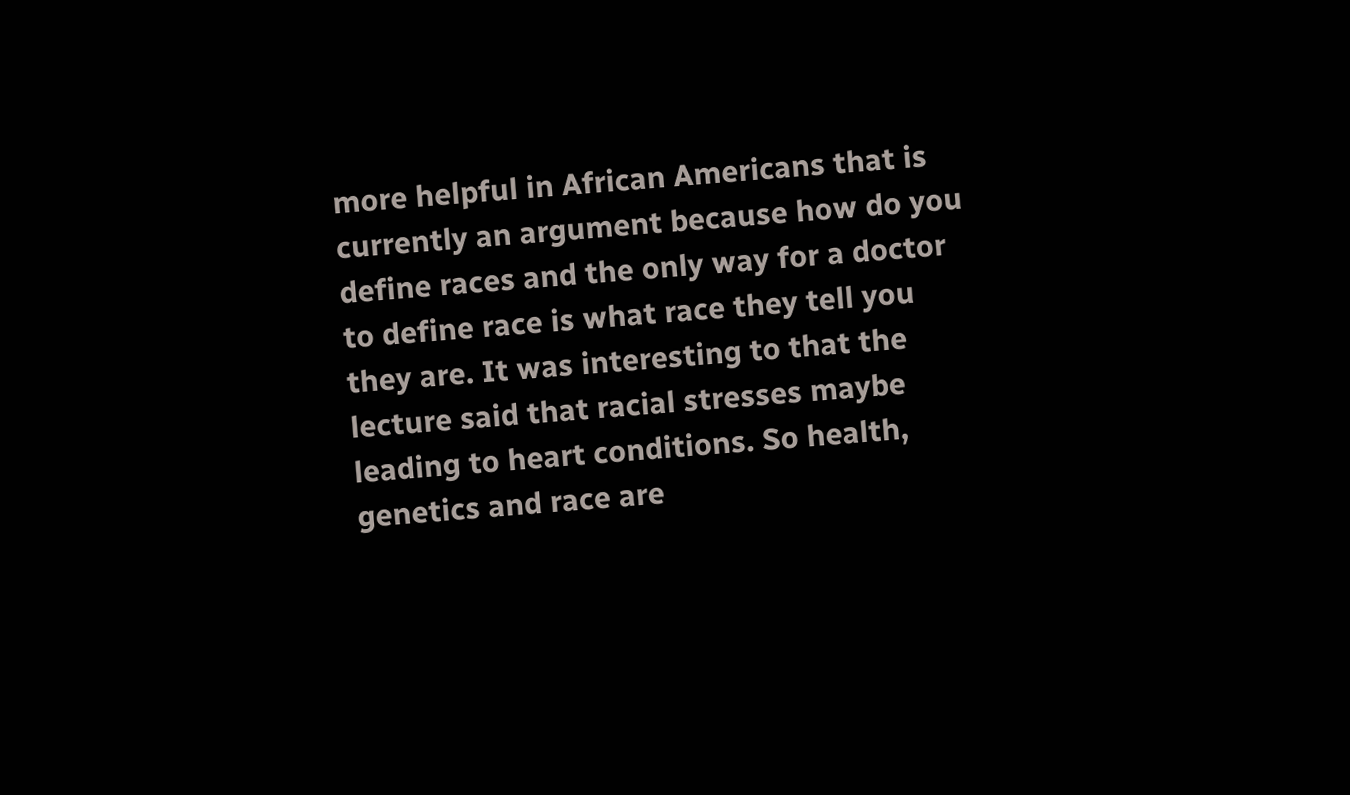more helpful in African Americans that is currently an argument because how do you define races and the only way for a doctor to define race is what race they tell you they are. It was interesting to that the lecture said that racial stresses maybe leading to heart conditions. So health, genetics and race are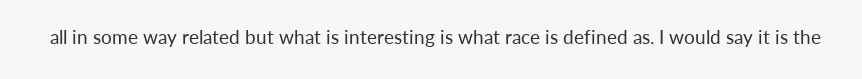all in some way related but what is interesting is what race is defined as. I would say it is the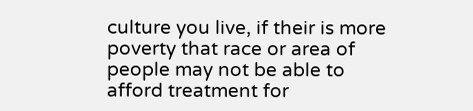culture you live, if their is more poverty that race or area of people may not be able to afford treatment for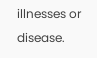illnesses or disease.